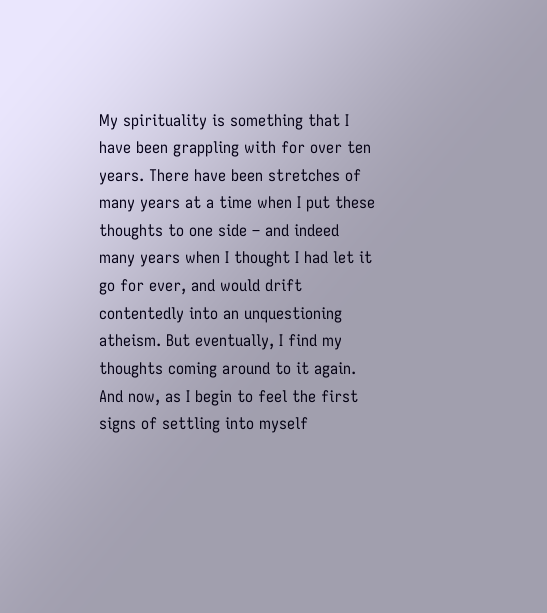My spirituality is something that I have been grappling with for over ten years. There have been stretches of many years at a time when I put these thoughts to one side – and indeed many years when I thought I had let it go for ever, and would drift contentedly into an unquestioning atheism. But eventually, I find my thoughts coming around to it again. And now, as I begin to feel the first signs of settling into myself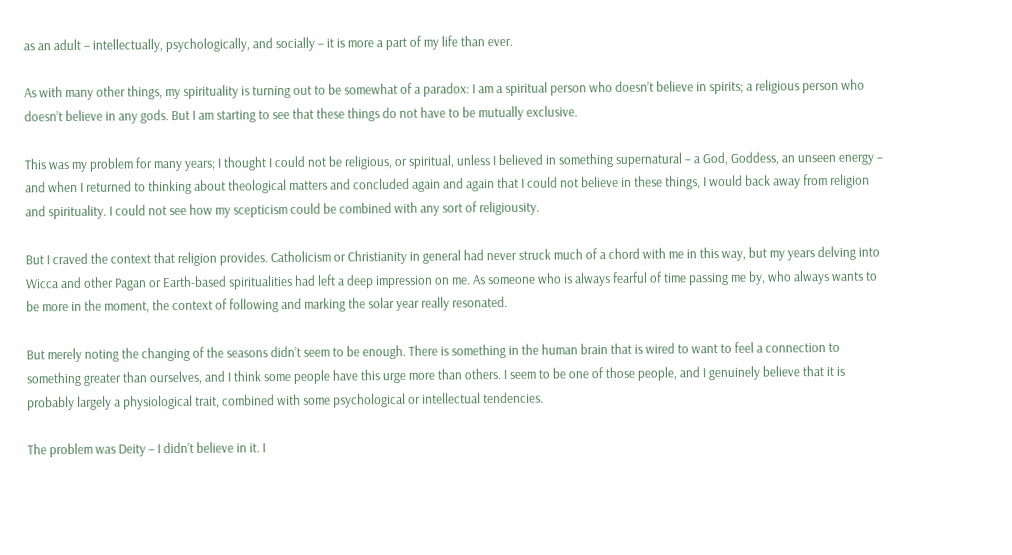as an adult – intellectually, psychologically, and socially – it is more a part of my life than ever.

As with many other things, my spirituality is turning out to be somewhat of a paradox: I am a spiritual person who doesn’t believe in spirits; a religious person who doesn’t believe in any gods. But I am starting to see that these things do not have to be mutually exclusive.

This was my problem for many years; I thought I could not be religious, or spiritual, unless I believed in something supernatural – a God, Goddess, an unseen energy – and when I returned to thinking about theological matters and concluded again and again that I could not believe in these things, I would back away from religion and spirituality. I could not see how my scepticism could be combined with any sort of religiousity.

But I craved the context that religion provides. Catholicism or Christianity in general had never struck much of a chord with me in this way, but my years delving into Wicca and other Pagan or Earth-based spiritualities had left a deep impression on me. As someone who is always fearful of time passing me by, who always wants to be more in the moment, the context of following and marking the solar year really resonated.

But merely noting the changing of the seasons didn’t seem to be enough. There is something in the human brain that is wired to want to feel a connection to something greater than ourselves, and I think some people have this urge more than others. I seem to be one of those people, and I genuinely believe that it is probably largely a physiological trait, combined with some psychological or intellectual tendencies.

The problem was Deity – I didn’t believe in it. I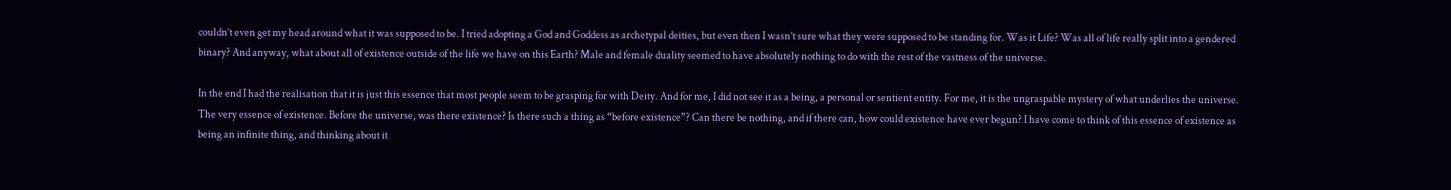couldn’t even get my head around what it was supposed to be. I tried adopting a God and Goddess as archetypal deities, but even then I wasn’t sure what they were supposed to be standing for. Was it Life? Was all of life really split into a gendered binary? And anyway, what about all of existence outside of the life we have on this Earth? Male and female duality seemed to have absolutely nothing to do with the rest of the vastness of the universe.

In the end I had the realisation that it is just this essence that most people seem to be grasping for with Deity. And for me, I did not see it as a being, a personal or sentient entity. For me, it is the ungraspable mystery of what underlies the universe. The very essence of existence. Before the universe, was there existence? Is there such a thing as “before existence”? Can there be nothing, and if there can, how could existence have ever begun? I have come to think of this essence of existence as being an infinite thing, and thinking about it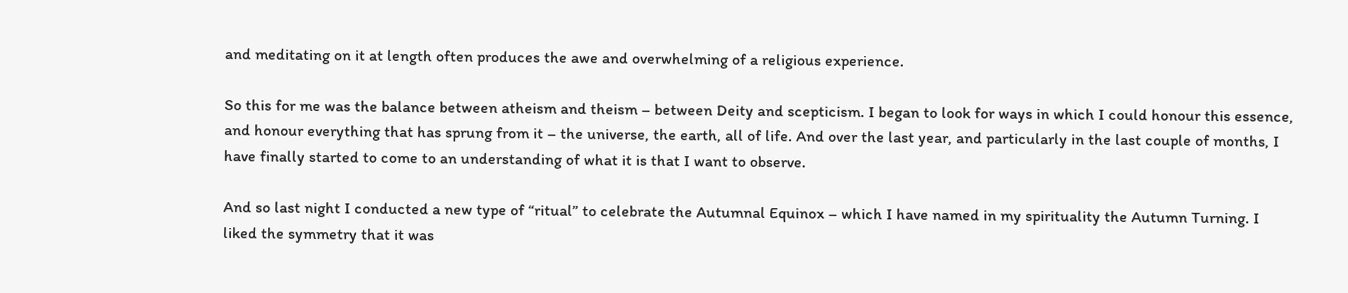and meditating on it at length often produces the awe and overwhelming of a religious experience.

So this for me was the balance between atheism and theism – between Deity and scepticism. I began to look for ways in which I could honour this essence, and honour everything that has sprung from it – the universe, the earth, all of life. And over the last year, and particularly in the last couple of months, I have finally started to come to an understanding of what it is that I want to observe.

And so last night I conducted a new type of “ritual” to celebrate the Autumnal Equinox – which I have named in my spirituality the Autumn Turning. I liked the symmetry that it was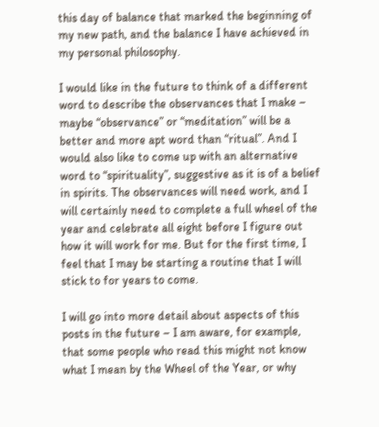this day of balance that marked the beginning of my new path, and the balance I have achieved in my personal philosophy.

I would like in the future to think of a different word to describe the observances that I make – maybe “observance” or “meditation” will be a better and more apt word than “ritual”. And I would also like to come up with an alternative word to “spirituality”, suggestive as it is of a belief in spirits. The observances will need work, and I will certainly need to complete a full wheel of the year and celebrate all eight before I figure out how it will work for me. But for the first time, I feel that I may be starting a routine that I will stick to for years to come.

I will go into more detail about aspects of this posts in the future – I am aware, for example, that some people who read this might not know what I mean by the Wheel of the Year, or why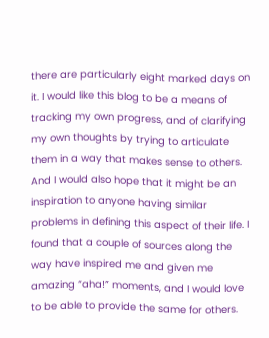there are particularly eight marked days on it. I would like this blog to be a means of tracking my own progress, and of clarifying my own thoughts by trying to articulate them in a way that makes sense to others. And I would also hope that it might be an inspiration to anyone having similar problems in defining this aspect of their life. I found that a couple of sources along the way have inspired me and given me amazing “aha!” moments, and I would love to be able to provide the same for others.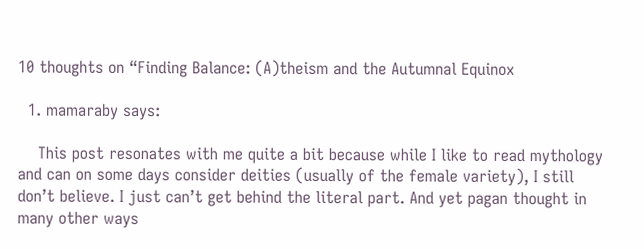10 thoughts on “Finding Balance: (A)theism and the Autumnal Equinox

  1. mamaraby says:

    This post resonates with me quite a bit because while I like to read mythology and can on some days consider deities (usually of the female variety), I still don’t believe. I just can’t get behind the literal part. And yet pagan thought in many other ways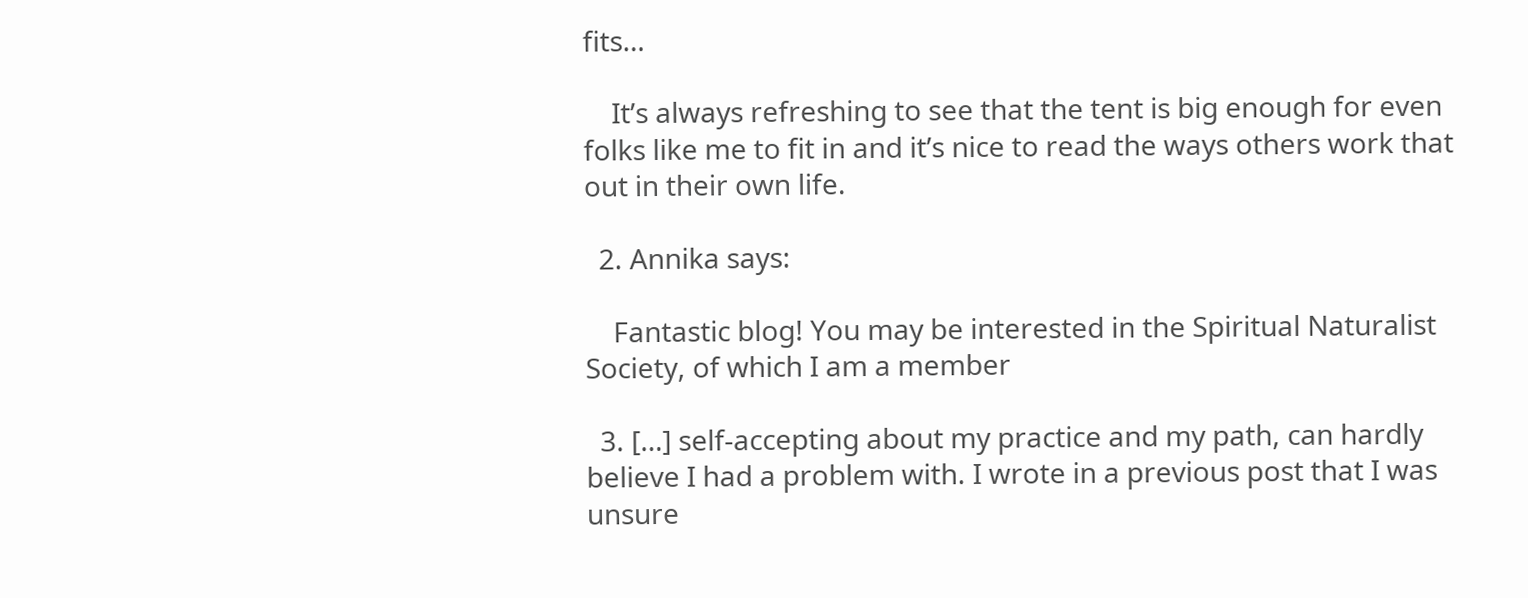fits…

    It’s always refreshing to see that the tent is big enough for even folks like me to fit in and it’s nice to read the ways others work that out in their own life.

  2. Annika says:

    Fantastic blog! You may be interested in the Spiritual Naturalist Society, of which I am a member

  3. […] self-accepting about my practice and my path, can hardly believe I had a problem with. I wrote in a previous post that I was unsure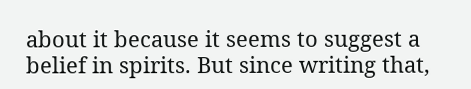about it because it seems to suggest a belief in spirits. But since writing that,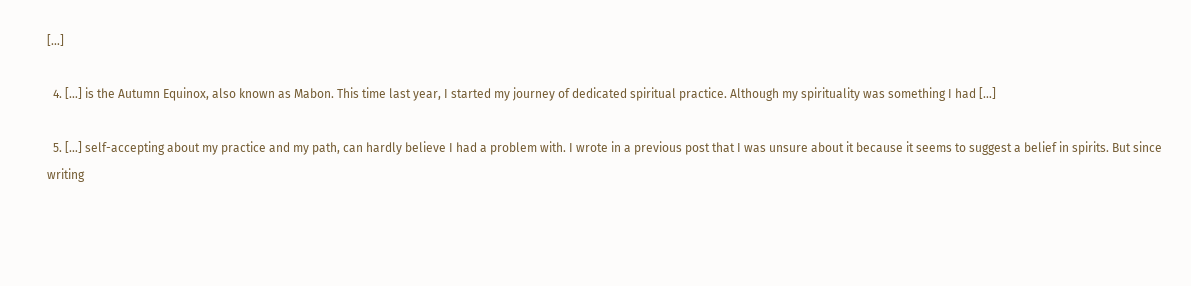[…]

  4. […] is the Autumn Equinox, also known as Mabon. This time last year, I started my journey of dedicated spiritual practice. Although my spirituality was something I had […]

  5. […] self-accepting about my practice and my path, can hardly believe I had a problem with. I wrote in a previous post that I was unsure about it because it seems to suggest a belief in spirits. But since writing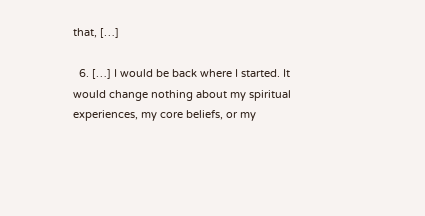that, […]

  6. […] I would be back where I started. It would change nothing about my spiritual experiences, my core beliefs, or my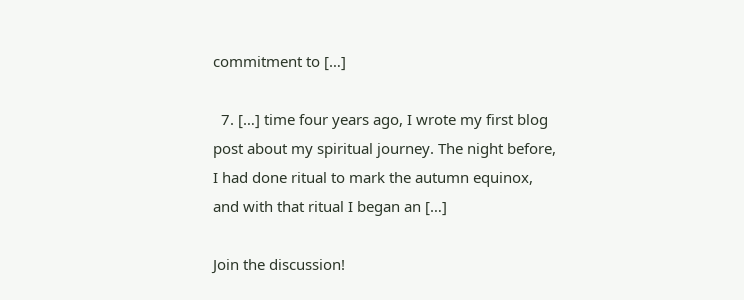commitment to […]

  7. […] time four years ago, I wrote my first blog post about my spiritual journey. The night before, I had done ritual to mark the autumn equinox, and with that ritual I began an […]

Join the discussion!